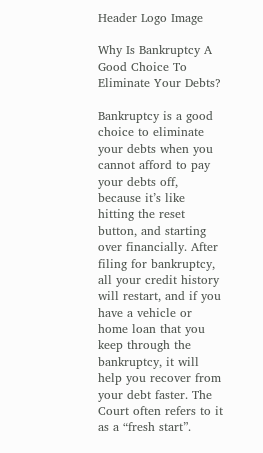Header Logo Image

Why Is Bankruptcy A Good Choice To Eliminate Your Debts?

Bankruptcy is a good choice to eliminate your debts when you cannot afford to pay your debts off, because it’s like hitting the reset button, and starting over financially. After filing for bankruptcy, all your credit history will restart, and if you have a vehicle or home loan that you keep through the bankruptcy, it will help you recover from your debt faster. The Court often refers to it as a “fresh start”.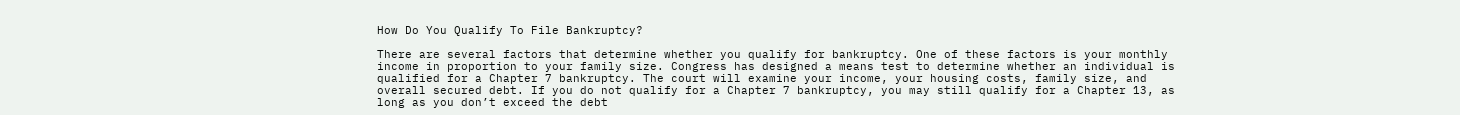How Do You Qualify To File Bankruptcy?

There are several factors that determine whether you qualify for bankruptcy. One of these factors is your monthly income in proportion to your family size. Congress has designed a means test to determine whether an individual is qualified for a Chapter 7 bankruptcy. The court will examine your income, your housing costs, family size, and overall secured debt. If you do not qualify for a Chapter 7 bankruptcy, you may still qualify for a Chapter 13, as long as you don’t exceed the debt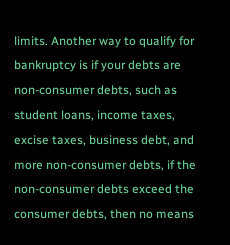limits. Another way to qualify for bankruptcy is if your debts are non-consumer debts, such as student loans, income taxes, excise taxes, business debt, and more non-consumer debts, if the non-consumer debts exceed the consumer debts, then no means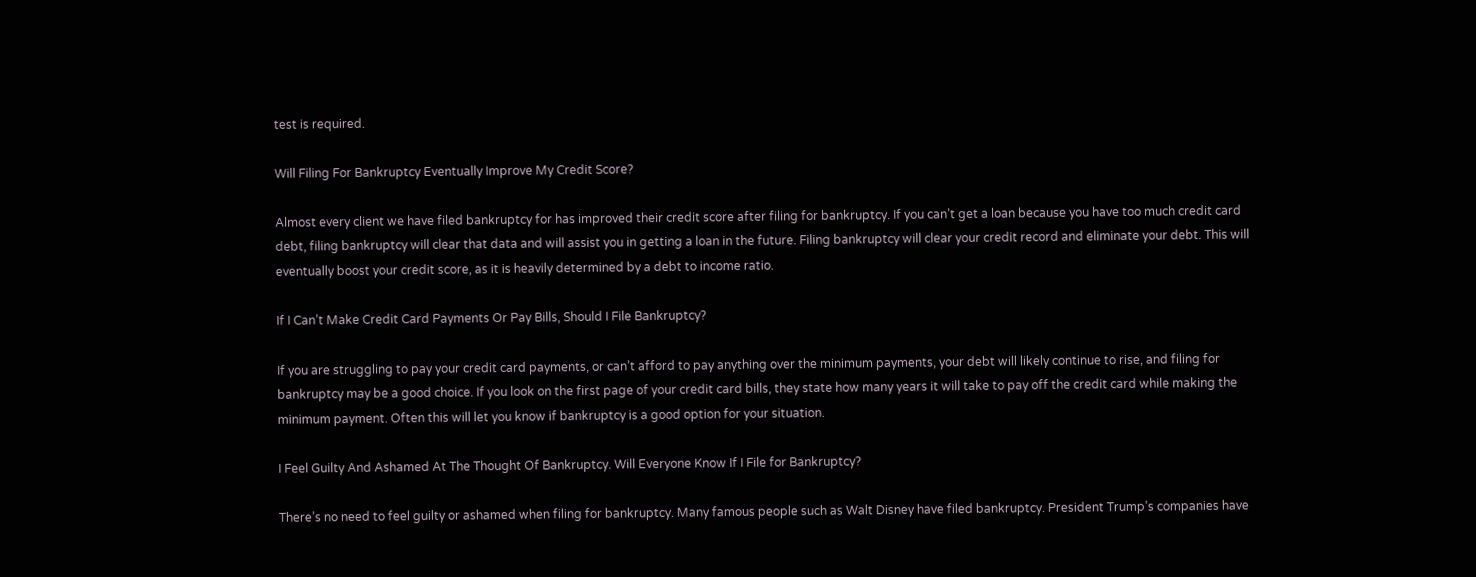test is required.

Will Filing For Bankruptcy Eventually Improve My Credit Score?

Almost every client we have filed bankruptcy for has improved their credit score after filing for bankruptcy. If you can’t get a loan because you have too much credit card debt, filing bankruptcy will clear that data and will assist you in getting a loan in the future. Filing bankruptcy will clear your credit record and eliminate your debt. This will eventually boost your credit score, as it is heavily determined by a debt to income ratio.

If I Can’t Make Credit Card Payments Or Pay Bills, Should I File Bankruptcy?

If you are struggling to pay your credit card payments, or can’t afford to pay anything over the minimum payments, your debt will likely continue to rise, and filing for bankruptcy may be a good choice. If you look on the first page of your credit card bills, they state how many years it will take to pay off the credit card while making the minimum payment. Often this will let you know if bankruptcy is a good option for your situation.

I Feel Guilty And Ashamed At The Thought Of Bankruptcy. Will Everyone Know If I File for Bankruptcy?

There’s no need to feel guilty or ashamed when filing for bankruptcy. Many famous people such as Walt Disney have filed bankruptcy. President Trump’s companies have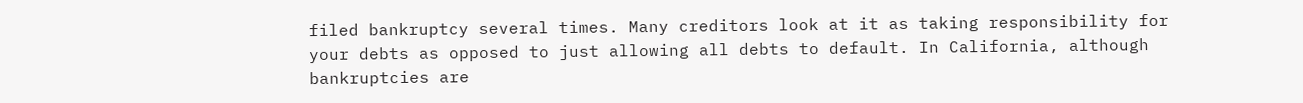filed bankruptcy several times. Many creditors look at it as taking responsibility for your debts as opposed to just allowing all debts to default. In California, although bankruptcies are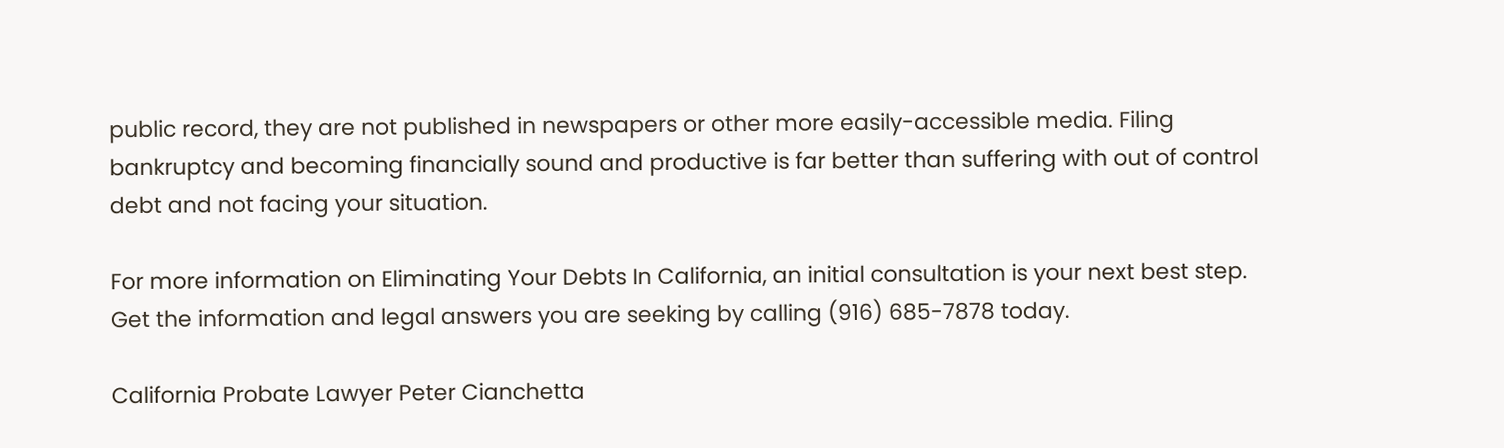public record, they are not published in newspapers or other more easily-accessible media. Filing bankruptcy and becoming financially sound and productive is far better than suffering with out of control debt and not facing your situation.

For more information on Eliminating Your Debts In California, an initial consultation is your next best step. Get the information and legal answers you are seeking by calling (916) 685-7878 today.

California Probate Lawyer Peter Cianchetta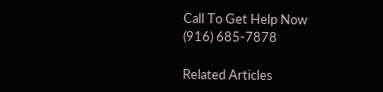Call To Get Help Now
(916) 685-7878

Related Articles